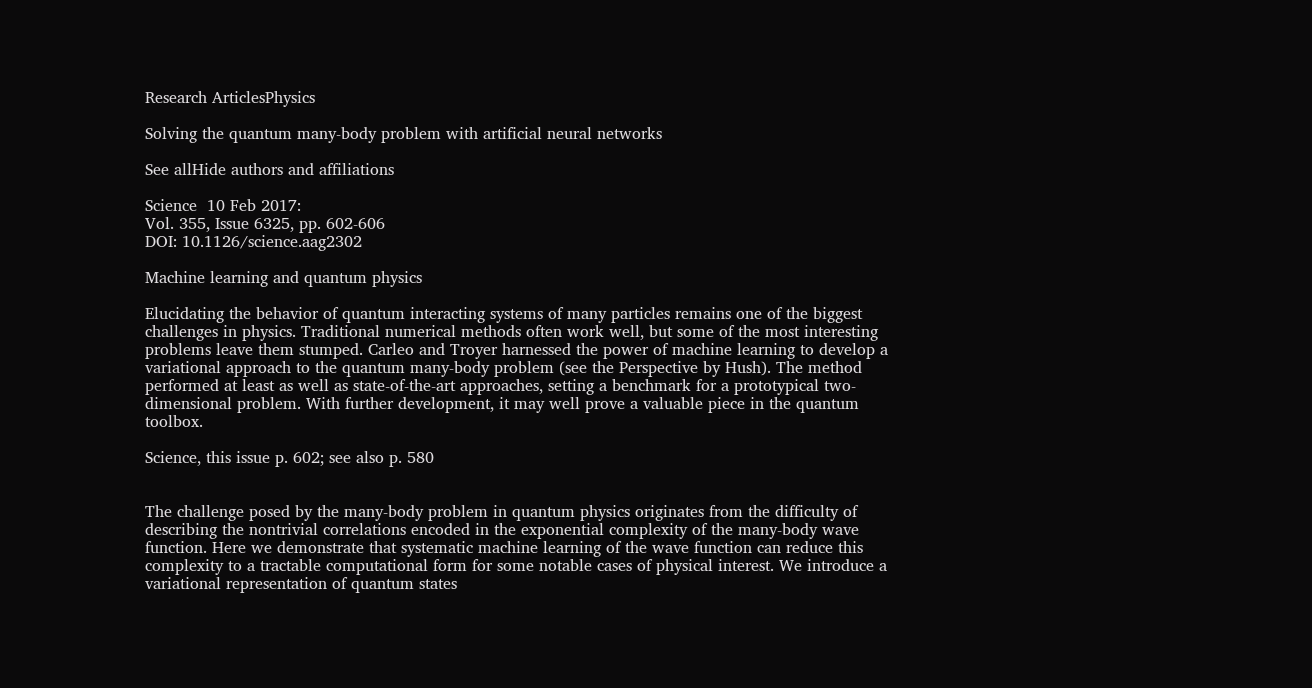Research ArticlesPhysics

Solving the quantum many-body problem with artificial neural networks

See allHide authors and affiliations

Science  10 Feb 2017:
Vol. 355, Issue 6325, pp. 602-606
DOI: 10.1126/science.aag2302

Machine learning and quantum physics

Elucidating the behavior of quantum interacting systems of many particles remains one of the biggest challenges in physics. Traditional numerical methods often work well, but some of the most interesting problems leave them stumped. Carleo and Troyer harnessed the power of machine learning to develop a variational approach to the quantum many-body problem (see the Perspective by Hush). The method performed at least as well as state-of-the-art approaches, setting a benchmark for a prototypical two-dimensional problem. With further development, it may well prove a valuable piece in the quantum toolbox.

Science, this issue p. 602; see also p. 580


The challenge posed by the many-body problem in quantum physics originates from the difficulty of describing the nontrivial correlations encoded in the exponential complexity of the many-body wave function. Here we demonstrate that systematic machine learning of the wave function can reduce this complexity to a tractable computational form for some notable cases of physical interest. We introduce a variational representation of quantum states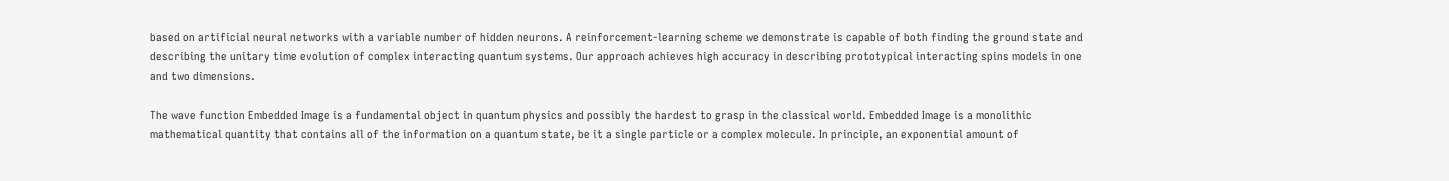based on artificial neural networks with a variable number of hidden neurons. A reinforcement-learning scheme we demonstrate is capable of both finding the ground state and describing the unitary time evolution of complex interacting quantum systems. Our approach achieves high accuracy in describing prototypical interacting spins models in one and two dimensions.

The wave function Embedded Image is a fundamental object in quantum physics and possibly the hardest to grasp in the classical world. Embedded Image is a monolithic mathematical quantity that contains all of the information on a quantum state, be it a single particle or a complex molecule. In principle, an exponential amount of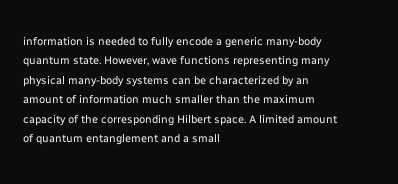information is needed to fully encode a generic many-body quantum state. However, wave functions representing many physical many-body systems can be characterized by an amount of information much smaller than the maximum capacity of the corresponding Hilbert space. A limited amount of quantum entanglement and a small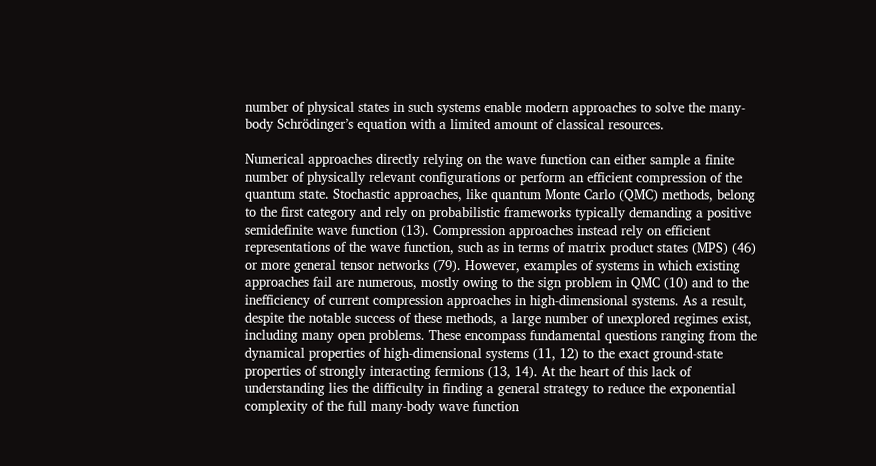number of physical states in such systems enable modern approaches to solve the many-body Schrödinger’s equation with a limited amount of classical resources.

Numerical approaches directly relying on the wave function can either sample a finite number of physically relevant configurations or perform an efficient compression of the quantum state. Stochastic approaches, like quantum Monte Carlo (QMC) methods, belong to the first category and rely on probabilistic frameworks typically demanding a positive semidefinite wave function (13). Compression approaches instead rely on efficient representations of the wave function, such as in terms of matrix product states (MPS) (46) or more general tensor networks (79). However, examples of systems in which existing approaches fail are numerous, mostly owing to the sign problem in QMC (10) and to the inefficiency of current compression approaches in high-dimensional systems. As a result, despite the notable success of these methods, a large number of unexplored regimes exist, including many open problems. These encompass fundamental questions ranging from the dynamical properties of high-dimensional systems (11, 12) to the exact ground-state properties of strongly interacting fermions (13, 14). At the heart of this lack of understanding lies the difficulty in finding a general strategy to reduce the exponential complexity of the full many-body wave function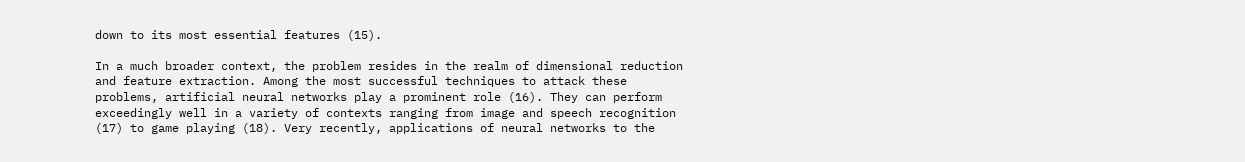down to its most essential features (15).

In a much broader context, the problem resides in the realm of dimensional reduction and feature extraction. Among the most successful techniques to attack these problems, artificial neural networks play a prominent role (16). They can perform exceedingly well in a variety of contexts ranging from image and speech recognition (17) to game playing (18). Very recently, applications of neural networks to the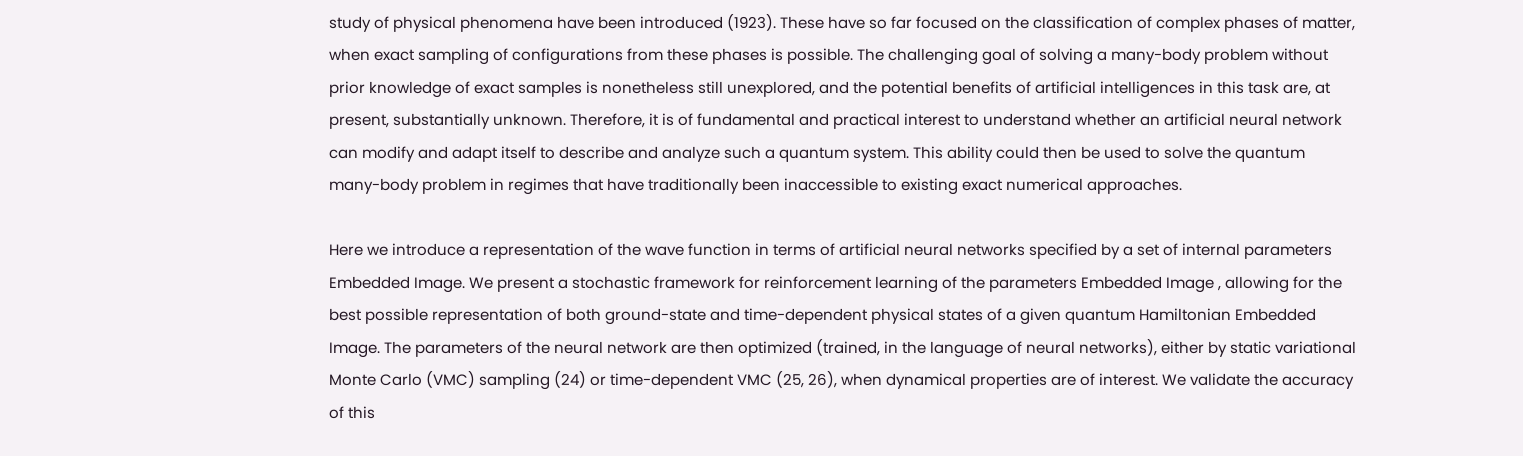study of physical phenomena have been introduced (1923). These have so far focused on the classification of complex phases of matter, when exact sampling of configurations from these phases is possible. The challenging goal of solving a many-body problem without prior knowledge of exact samples is nonetheless still unexplored, and the potential benefits of artificial intelligences in this task are, at present, substantially unknown. Therefore, it is of fundamental and practical interest to understand whether an artificial neural network can modify and adapt itself to describe and analyze such a quantum system. This ability could then be used to solve the quantum many-body problem in regimes that have traditionally been inaccessible to existing exact numerical approaches.

Here we introduce a representation of the wave function in terms of artificial neural networks specified by a set of internal parameters Embedded Image. We present a stochastic framework for reinforcement learning of the parameters Embedded Image , allowing for the best possible representation of both ground-state and time-dependent physical states of a given quantum Hamiltonian Embedded Image. The parameters of the neural network are then optimized (trained, in the language of neural networks), either by static variational Monte Carlo (VMC) sampling (24) or time-dependent VMC (25, 26), when dynamical properties are of interest. We validate the accuracy of this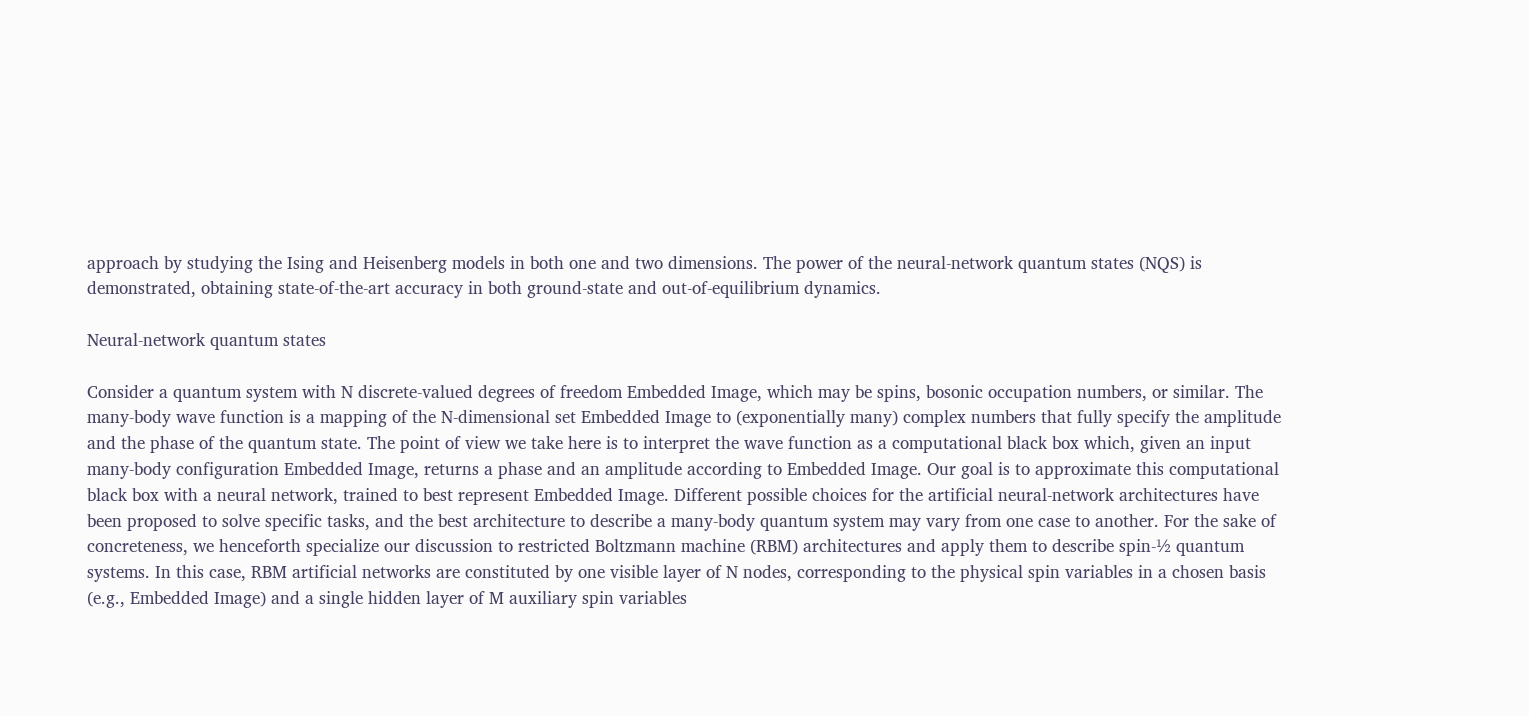approach by studying the Ising and Heisenberg models in both one and two dimensions. The power of the neural-network quantum states (NQS) is demonstrated, obtaining state-of-the-art accuracy in both ground-state and out-of-equilibrium dynamics.

Neural-network quantum states

Consider a quantum system with N discrete-valued degrees of freedom Embedded Image, which may be spins, bosonic occupation numbers, or similar. The many-body wave function is a mapping of the N-dimensional set Embedded Image to (exponentially many) complex numbers that fully specify the amplitude and the phase of the quantum state. The point of view we take here is to interpret the wave function as a computational black box which, given an input many-body configuration Embedded Image, returns a phase and an amplitude according to Embedded Image. Our goal is to approximate this computational black box with a neural network, trained to best represent Embedded Image. Different possible choices for the artificial neural-network architectures have been proposed to solve specific tasks, and the best architecture to describe a many-body quantum system may vary from one case to another. For the sake of concreteness, we henceforth specialize our discussion to restricted Boltzmann machine (RBM) architectures and apply them to describe spin-½ quantum systems. In this case, RBM artificial networks are constituted by one visible layer of N nodes, corresponding to the physical spin variables in a chosen basis (e.g., Embedded Image) and a single hidden layer of M auxiliary spin variables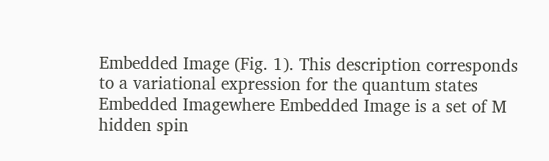Embedded Image (Fig. 1). This description corresponds to a variational expression for the quantum states Embedded Imagewhere Embedded Image is a set of M hidden spin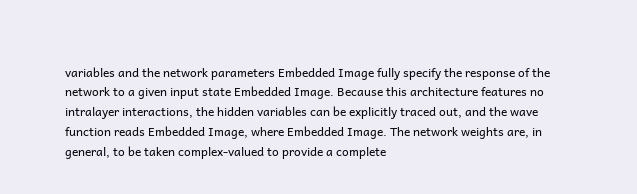variables and the network parameters Embedded Image fully specify the response of the network to a given input state Embedded Image. Because this architecture features no intralayer interactions, the hidden variables can be explicitly traced out, and the wave function reads Embedded Image, where Embedded Image. The network weights are, in general, to be taken complex-valued to provide a complete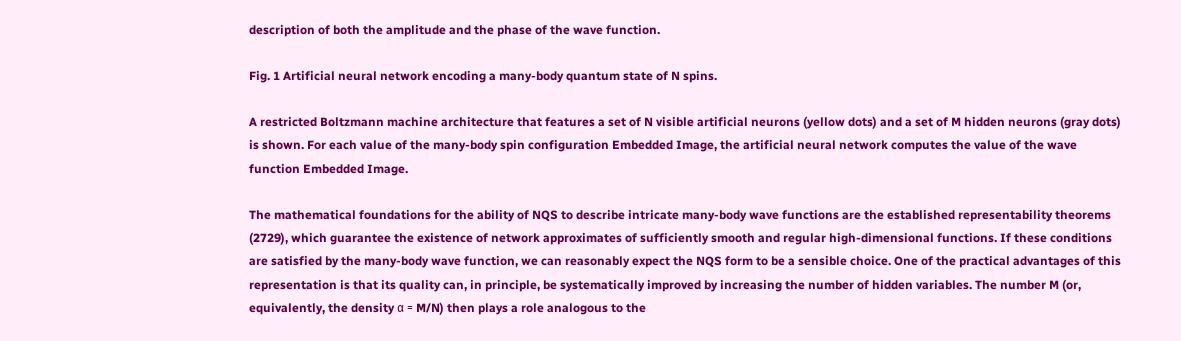description of both the amplitude and the phase of the wave function.

Fig. 1 Artificial neural network encoding a many-body quantum state of N spins.

A restricted Boltzmann machine architecture that features a set of N visible artificial neurons (yellow dots) and a set of M hidden neurons (gray dots) is shown. For each value of the many-body spin configuration Embedded Image, the artificial neural network computes the value of the wave function Embedded Image.

The mathematical foundations for the ability of NQS to describe intricate many-body wave functions are the established representability theorems (2729), which guarantee the existence of network approximates of sufficiently smooth and regular high-dimensional functions. If these conditions are satisfied by the many-body wave function, we can reasonably expect the NQS form to be a sensible choice. One of the practical advantages of this representation is that its quality can, in principle, be systematically improved by increasing the number of hidden variables. The number M (or, equivalently, the density α = M/N) then plays a role analogous to the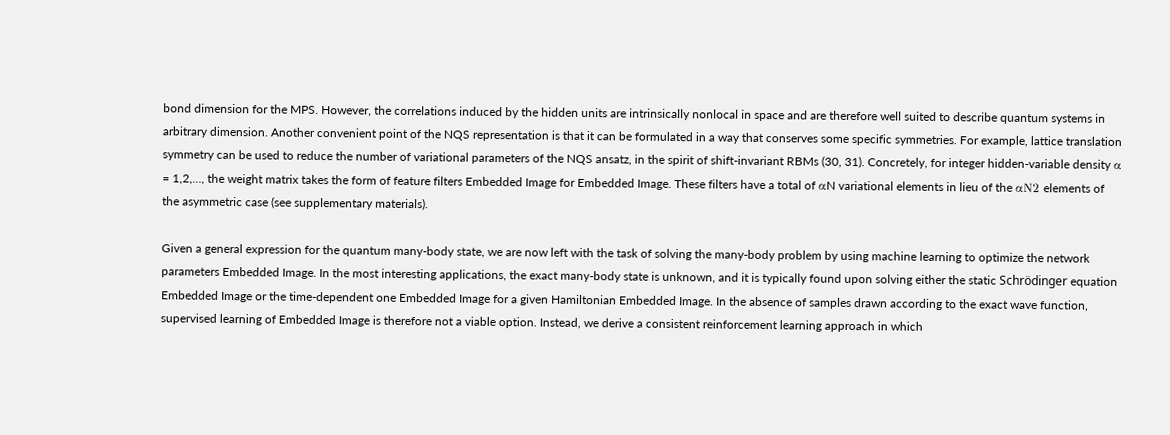bond dimension for the MPS. However, the correlations induced by the hidden units are intrinsically nonlocal in space and are therefore well suited to describe quantum systems in arbitrary dimension. Another convenient point of the NQS representation is that it can be formulated in a way that conserves some specific symmetries. For example, lattice translation symmetry can be used to reduce the number of variational parameters of the NQS ansatz, in the spirit of shift-invariant RBMs (30, 31). Concretely, for integer hidden-variable density α = 1,2,…, the weight matrix takes the form of feature filters Embedded Image for Embedded Image. These filters have a total of αN variational elements in lieu of the αN2 elements of the asymmetric case (see supplementary materials).

Given a general expression for the quantum many-body state, we are now left with the task of solving the many-body problem by using machine learning to optimize the network parameters Embedded Image. In the most interesting applications, the exact many-body state is unknown, and it is typically found upon solving either the static Schrödinger equation Embedded Image or the time-dependent one Embedded Image for a given Hamiltonian Embedded Image. In the absence of samples drawn according to the exact wave function, supervised learning of Embedded Image is therefore not a viable option. Instead, we derive a consistent reinforcement learning approach in which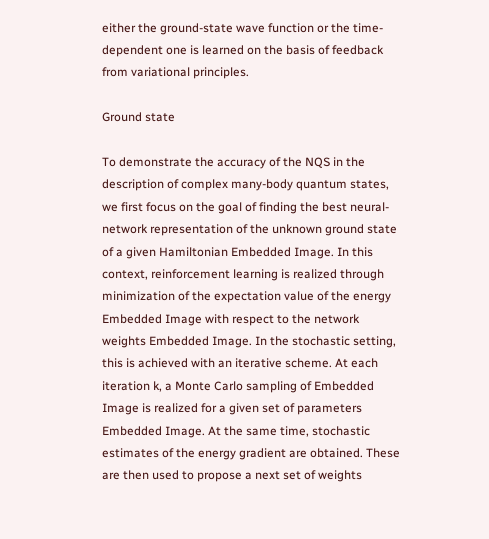either the ground-state wave function or the time-dependent one is learned on the basis of feedback from variational principles.

Ground state

To demonstrate the accuracy of the NQS in the description of complex many-body quantum states, we first focus on the goal of finding the best neural-network representation of the unknown ground state of a given Hamiltonian Embedded Image. In this context, reinforcement learning is realized through minimization of the expectation value of the energy Embedded Image with respect to the network weights Embedded Image. In the stochastic setting, this is achieved with an iterative scheme. At each iteration k, a Monte Carlo sampling of Embedded Image is realized for a given set of parameters Embedded Image. At the same time, stochastic estimates of the energy gradient are obtained. These are then used to propose a next set of weights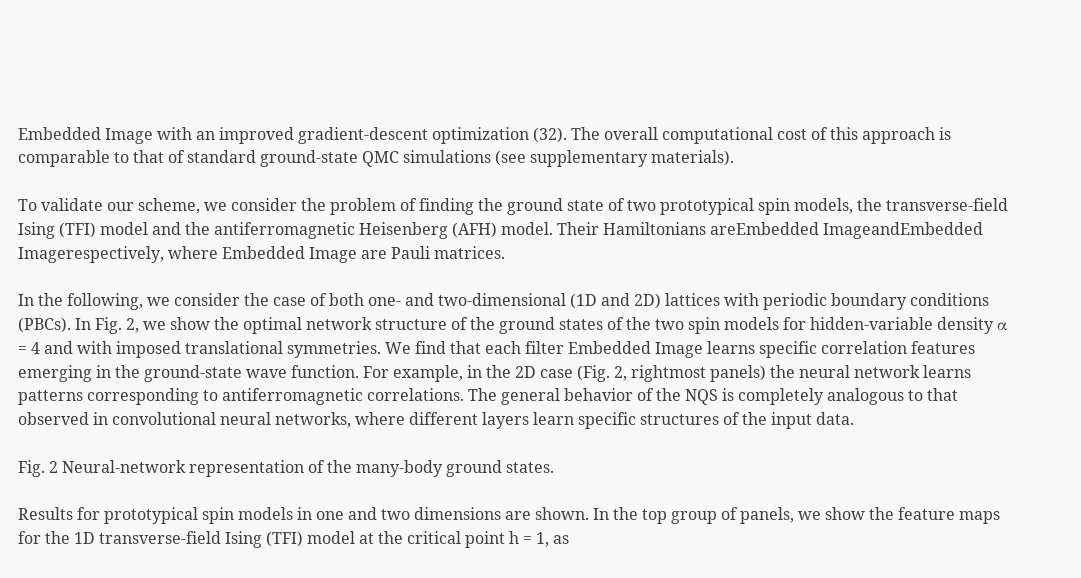Embedded Image with an improved gradient-descent optimization (32). The overall computational cost of this approach is comparable to that of standard ground-state QMC simulations (see supplementary materials).

To validate our scheme, we consider the problem of finding the ground state of two prototypical spin models, the transverse-field Ising (TFI) model and the antiferromagnetic Heisenberg (AFH) model. Their Hamiltonians areEmbedded ImageandEmbedded Imagerespectively, where Embedded Image are Pauli matrices.

In the following, we consider the case of both one- and two-dimensional (1D and 2D) lattices with periodic boundary conditions (PBCs). In Fig. 2, we show the optimal network structure of the ground states of the two spin models for hidden-variable density α = 4 and with imposed translational symmetries. We find that each filter Embedded Image learns specific correlation features emerging in the ground-state wave function. For example, in the 2D case (Fig. 2, rightmost panels) the neural network learns patterns corresponding to antiferromagnetic correlations. The general behavior of the NQS is completely analogous to that observed in convolutional neural networks, where different layers learn specific structures of the input data.

Fig. 2 Neural-network representation of the many-body ground states.

Results for prototypical spin models in one and two dimensions are shown. In the top group of panels, we show the feature maps for the 1D transverse-field Ising (TFI) model at the critical point h = 1, as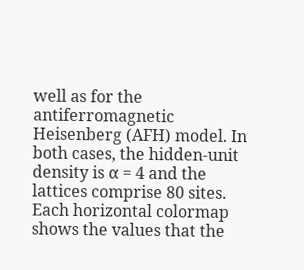well as for the antiferromagnetic Heisenberg (AFH) model. In both cases, the hidden-unit density is α = 4 and the lattices comprise 80 sites. Each horizontal colormap shows the values that the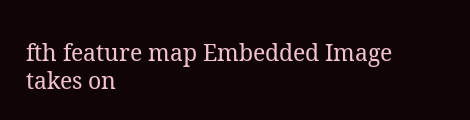fth feature map Embedded Image takes on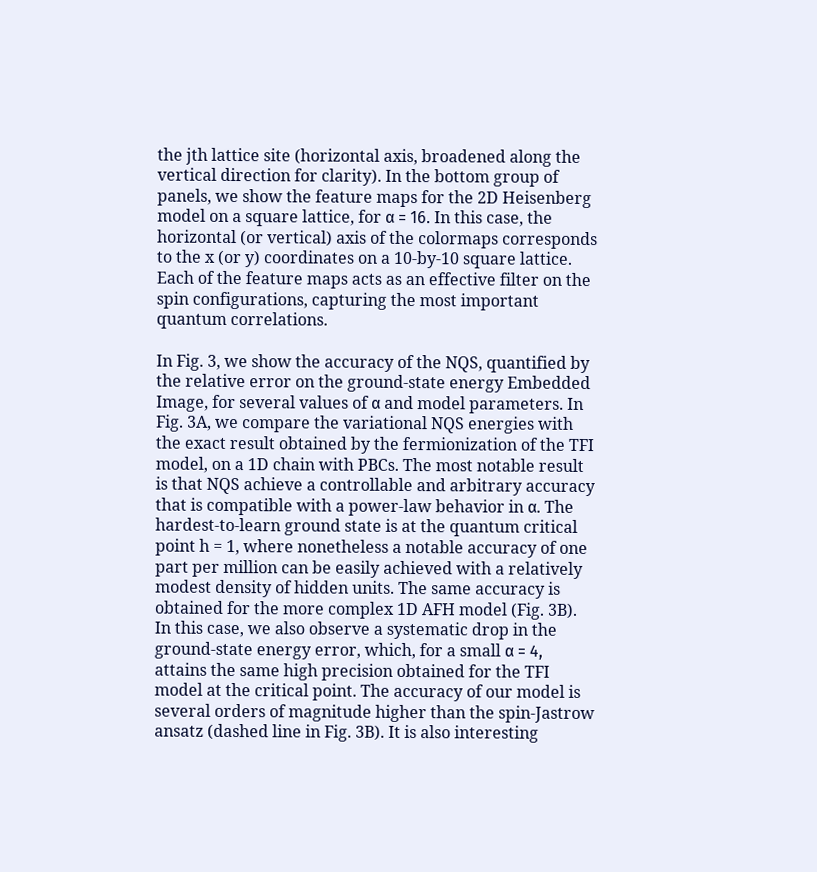the jth lattice site (horizontal axis, broadened along the vertical direction for clarity). In the bottom group of panels, we show the feature maps for the 2D Heisenberg model on a square lattice, for α = 16. In this case, the horizontal (or vertical) axis of the colormaps corresponds to the x (or y) coordinates on a 10-by-10 square lattice. Each of the feature maps acts as an effective filter on the spin configurations, capturing the most important quantum correlations.

In Fig. 3, we show the accuracy of the NQS, quantified by the relative error on the ground-state energy Embedded Image, for several values of α and model parameters. In Fig. 3A, we compare the variational NQS energies with the exact result obtained by the fermionization of the TFI model, on a 1D chain with PBCs. The most notable result is that NQS achieve a controllable and arbitrary accuracy that is compatible with a power-law behavior in α. The hardest-to-learn ground state is at the quantum critical point h = 1, where nonetheless a notable accuracy of one part per million can be easily achieved with a relatively modest density of hidden units. The same accuracy is obtained for the more complex 1D AFH model (Fig. 3B). In this case, we also observe a systematic drop in the ground-state energy error, which, for a small α = 4, attains the same high precision obtained for the TFI model at the critical point. The accuracy of our model is several orders of magnitude higher than the spin-Jastrow ansatz (dashed line in Fig. 3B). It is also interesting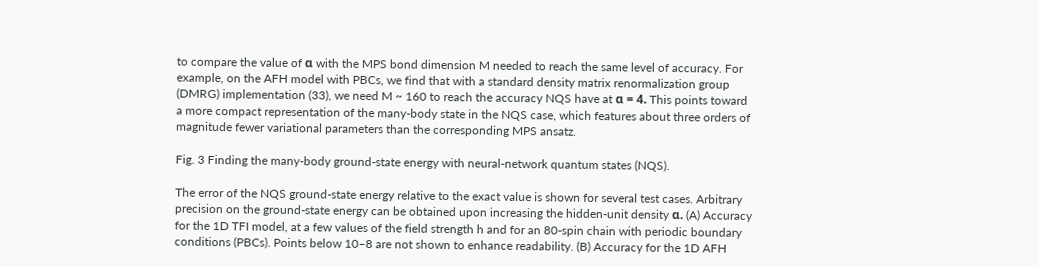to compare the value of α with the MPS bond dimension M needed to reach the same level of accuracy. For example, on the AFH model with PBCs, we find that with a standard density matrix renormalization group (DMRG) implementation (33), we need M ~ 160 to reach the accuracy NQS have at α = 4. This points toward a more compact representation of the many-body state in the NQS case, which features about three orders of magnitude fewer variational parameters than the corresponding MPS ansatz.

Fig. 3 Finding the many-body ground-state energy with neural-network quantum states (NQS).

The error of the NQS ground-state energy relative to the exact value is shown for several test cases. Arbitrary precision on the ground-state energy can be obtained upon increasing the hidden-unit density α. (A) Accuracy for the 1D TFI model, at a few values of the field strength h and for an 80-spin chain with periodic boundary conditions (PBCs). Points below 10–8 are not shown to enhance readability. (B) Accuracy for the 1D AFH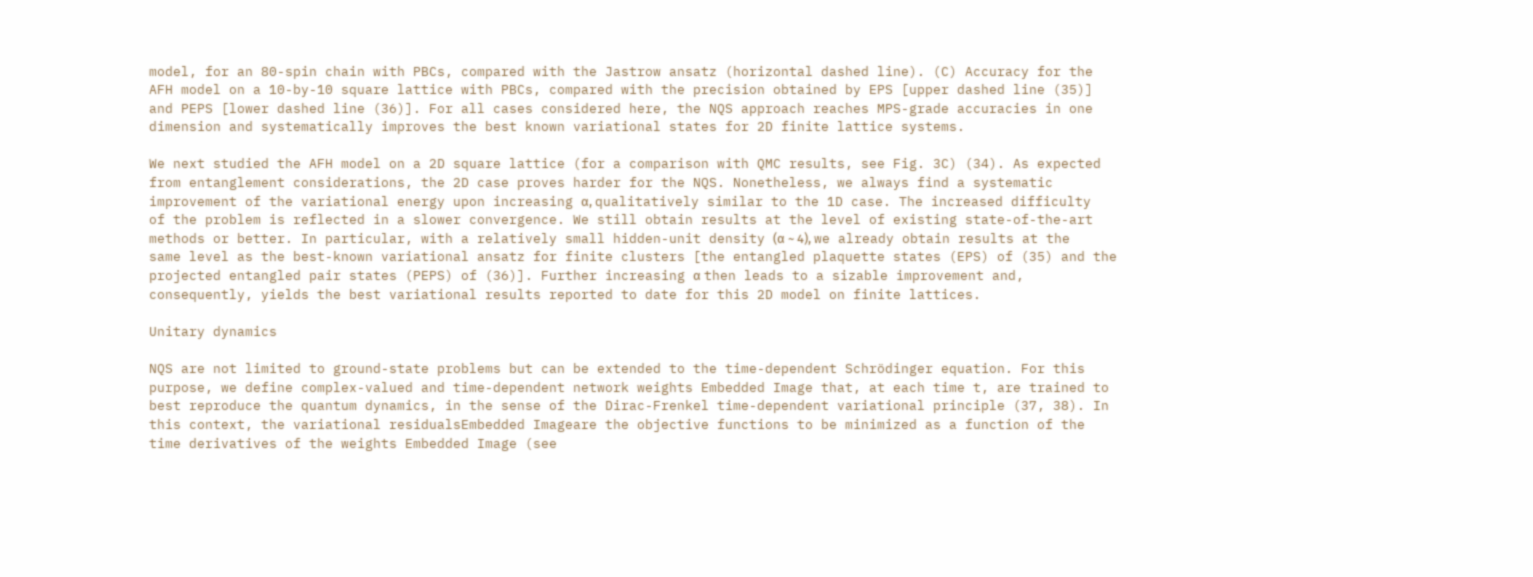model, for an 80-spin chain with PBCs, compared with the Jastrow ansatz (horizontal dashed line). (C) Accuracy for the AFH model on a 10-by-10 square lattice with PBCs, compared with the precision obtained by EPS [upper dashed line (35)] and PEPS [lower dashed line (36)]. For all cases considered here, the NQS approach reaches MPS-grade accuracies in one dimension and systematically improves the best known variational states for 2D finite lattice systems.

We next studied the AFH model on a 2D square lattice (for a comparison with QMC results, see Fig. 3C) (34). As expected from entanglement considerations, the 2D case proves harder for the NQS. Nonetheless, we always find a systematic improvement of the variational energy upon increasing α, qualitatively similar to the 1D case. The increased difficulty of the problem is reflected in a slower convergence. We still obtain results at the level of existing state-of-the-art methods or better. In particular, with a relatively small hidden-unit density (α ~ 4), we already obtain results at the same level as the best-known variational ansatz for finite clusters [the entangled plaquette states (EPS) of (35) and the projected entangled pair states (PEPS) of (36)]. Further increasing α then leads to a sizable improvement and, consequently, yields the best variational results reported to date for this 2D model on finite lattices.

Unitary dynamics

NQS are not limited to ground-state problems but can be extended to the time-dependent Schrödinger equation. For this purpose, we define complex-valued and time-dependent network weights Embedded Image that, at each time t, are trained to best reproduce the quantum dynamics, in the sense of the Dirac-Frenkel time-dependent variational principle (37, 38). In this context, the variational residualsEmbedded Imageare the objective functions to be minimized as a function of the time derivatives of the weights Embedded Image (see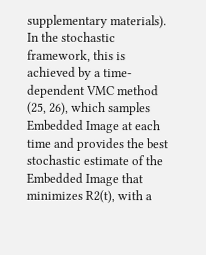supplementary materials). In the stochastic framework, this is achieved by a time-dependent VMC method (25, 26), which samples Embedded Image at each time and provides the best stochastic estimate of the Embedded Image that minimizes R2(t), with a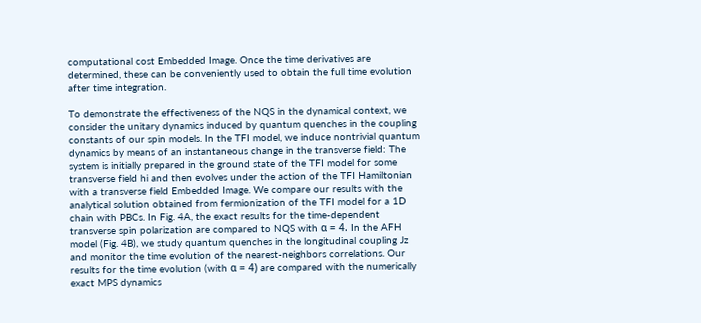computational cost Embedded Image. Once the time derivatives are determined, these can be conveniently used to obtain the full time evolution after time integration.

To demonstrate the effectiveness of the NQS in the dynamical context, we consider the unitary dynamics induced by quantum quenches in the coupling constants of our spin models. In the TFI model, we induce nontrivial quantum dynamics by means of an instantaneous change in the transverse field: The system is initially prepared in the ground state of the TFI model for some transverse field hi and then evolves under the action of the TFI Hamiltonian with a transverse field Embedded Image. We compare our results with the analytical solution obtained from fermionization of the TFI model for a 1D chain with PBCs. In Fig. 4A, the exact results for the time-dependent transverse spin polarization are compared to NQS with α = 4. In the AFH model (Fig. 4B), we study quantum quenches in the longitudinal coupling Jz and monitor the time evolution of the nearest-neighbors correlations. Our results for the time evolution (with α = 4) are compared with the numerically exact MPS dynamics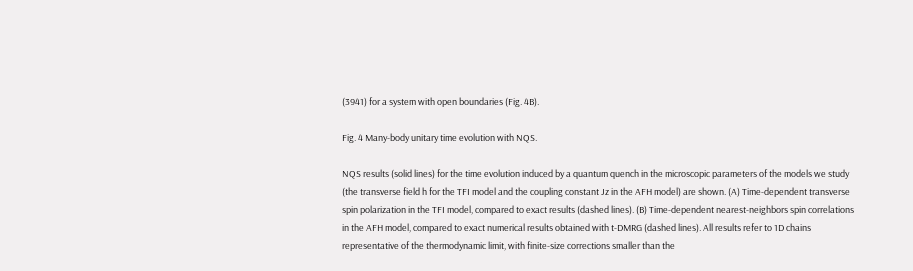(3941) for a system with open boundaries (Fig. 4B).

Fig. 4 Many-body unitary time evolution with NQS.

NQS results (solid lines) for the time evolution induced by a quantum quench in the microscopic parameters of the models we study (the transverse field h for the TFI model and the coupling constant Jz in the AFH model) are shown. (A) Time-dependent transverse spin polarization in the TFI model, compared to exact results (dashed lines). (B) Time-dependent nearest-neighbors spin correlations in the AFH model, compared to exact numerical results obtained with t-DMRG (dashed lines). All results refer to 1D chains representative of the thermodynamic limit, with finite-size corrections smaller than the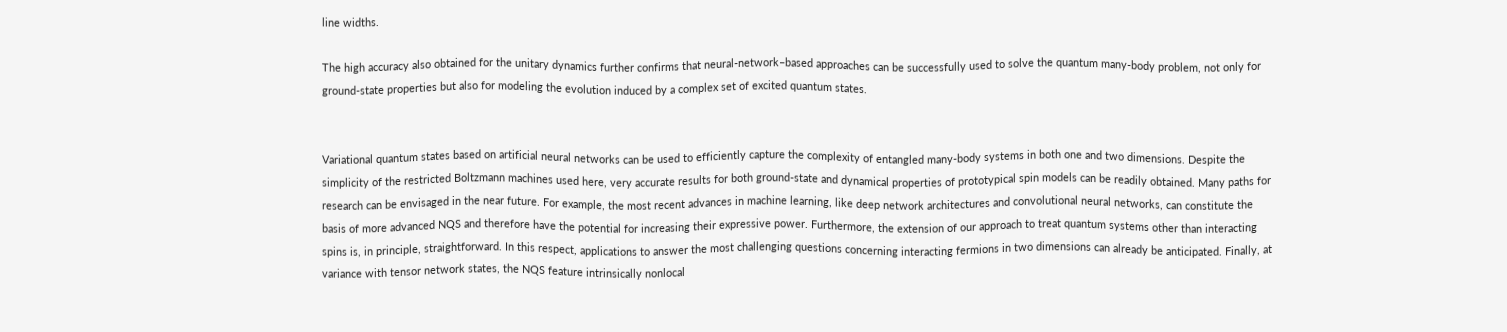line widths.

The high accuracy also obtained for the unitary dynamics further confirms that neural-network–based approaches can be successfully used to solve the quantum many-body problem, not only for ground-state properties but also for modeling the evolution induced by a complex set of excited quantum states.


Variational quantum states based on artificial neural networks can be used to efficiently capture the complexity of entangled many-body systems in both one and two dimensions. Despite the simplicity of the restricted Boltzmann machines used here, very accurate results for both ground-state and dynamical properties of prototypical spin models can be readily obtained. Many paths for research can be envisaged in the near future. For example, the most recent advances in machine learning, like deep network architectures and convolutional neural networks, can constitute the basis of more advanced NQS and therefore have the potential for increasing their expressive power. Furthermore, the extension of our approach to treat quantum systems other than interacting spins is, in principle, straightforward. In this respect, applications to answer the most challenging questions concerning interacting fermions in two dimensions can already be anticipated. Finally, at variance with tensor network states, the NQS feature intrinsically nonlocal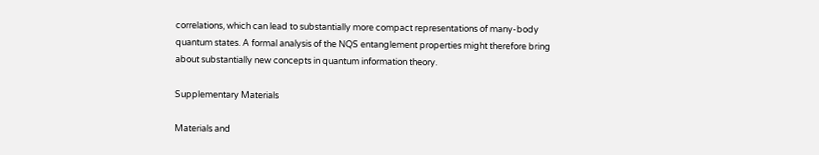correlations, which can lead to substantially more compact representations of many-body quantum states. A formal analysis of the NQS entanglement properties might therefore bring about substantially new concepts in quantum information theory.

Supplementary Materials

Materials and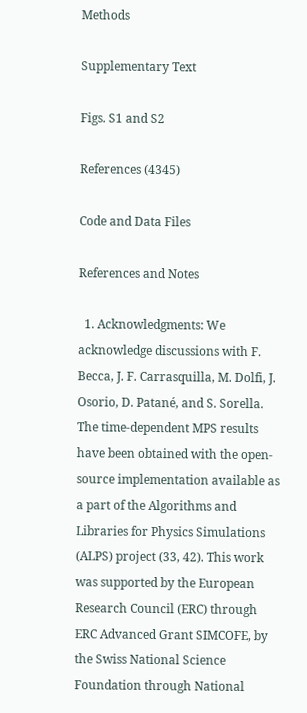Methods

Supplementary Text

Figs. S1 and S2

References (4345)

Code and Data Files

References and Notes

  1. Acknowledgments: We acknowledge discussions with F. Becca, J. F. Carrasquilla, M. Dolfi, J. Osorio, D. Patané, and S. Sorella. The time-dependent MPS results have been obtained with the open-source implementation available as a part of the Algorithms and Libraries for Physics Simulations (ALPS) project (33, 42). This work was supported by the European Research Council (ERC) through ERC Advanced Grant SIMCOFE, by the Swiss National Science Foundation through National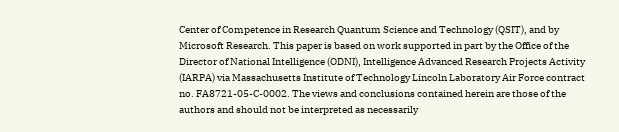Center of Competence in Research Quantum Science and Technology (QSIT), and by Microsoft Research. This paper is based on work supported in part by the Office of the Director of National Intelligence (ODNI), Intelligence Advanced Research Projects Activity (IARPA) via Massachusetts Institute of Technology Lincoln Laboratory Air Force contract no. FA8721-05-C-0002. The views and conclusions contained herein are those of the authors and should not be interpreted as necessarily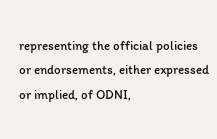representing the official policies or endorsements, either expressed or implied, of ODNI,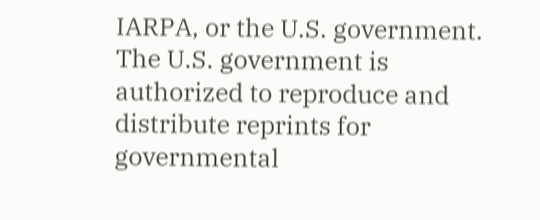IARPA, or the U.S. government. The U.S. government is authorized to reproduce and distribute reprints for governmental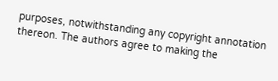purposes, notwithstanding any copyright annotation thereon. The authors agree to making the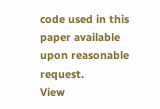code used in this paper available upon reasonable request.
View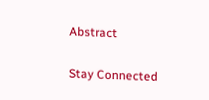Abstract

Stay Connected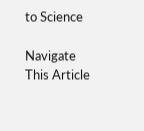to Science

Navigate This Article